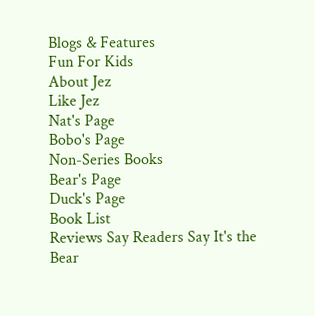Blogs & Features
Fun For Kids
About Jez
Like Jez
Nat's Page
Bobo's Page
Non-Series Books
Bear's Page
Duck's Page
Book List
Reviews Say Readers Say It's the Bear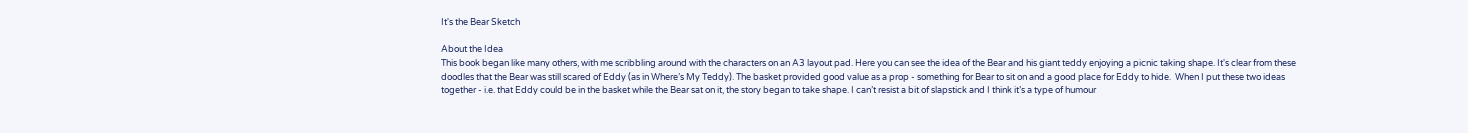It's the Bear Sketch

About the Idea
This book began like many others, with me scribbling around with the characters on an A3 layout pad. Here you can see the idea of the Bear and his giant teddy enjoying a picnic taking shape. It's clear from these doodles that the Bear was still scared of Eddy (as in Where’s My Teddy). The basket provided good value as a prop - something for Bear to sit on and a good place for Eddy to hide.  When I put these two ideas together - i.e. that Eddy could be in the basket while the Bear sat on it, the story began to take shape. I can’t resist a bit of slapstick and I think it’s a type of humour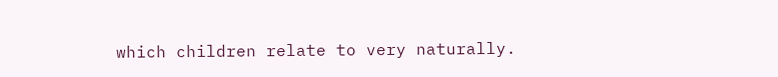which children relate to very naturally.